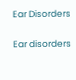Ear Disorders

Ear disorders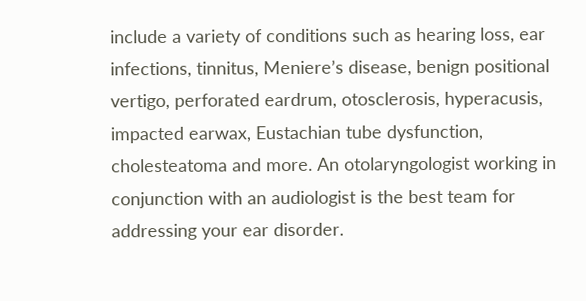include a variety of conditions such as hearing loss, ear infections, tinnitus, Meniere’s disease, benign positional vertigo, perforated eardrum, otosclerosis, hyperacusis, impacted earwax, Eustachian tube dysfunction, cholesteatoma and more. An otolaryngologist working in conjunction with an audiologist is the best team for addressing your ear disorder.